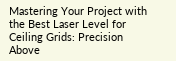Mastering Your Project with the Best Laser Level for Ceiling Grids: Precision Above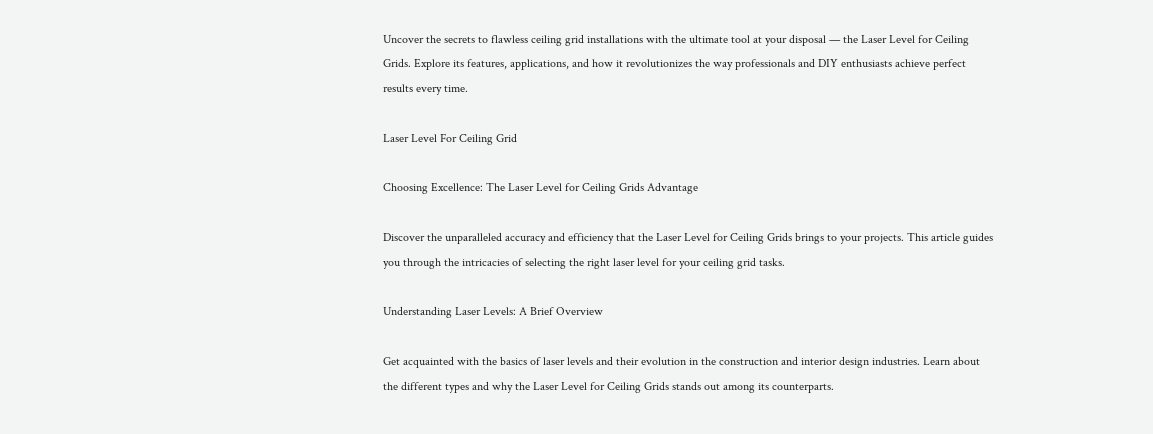Uncover the secrets to flawless ceiling grid installations with the ultimate tool at your disposal — the Laser Level for Ceiling Grids. Explore its features, applications, and how it revolutionizes the way professionals and DIY enthusiasts achieve perfect results every time.

Laser Level For Ceiling Grid

Choosing Excellence: The Laser Level for Ceiling Grids Advantage

Discover the unparalleled accuracy and efficiency that the Laser Level for Ceiling Grids brings to your projects. This article guides you through the intricacies of selecting the right laser level for your ceiling grid tasks.

Understanding Laser Levels: A Brief Overview

Get acquainted with the basics of laser levels and their evolution in the construction and interior design industries. Learn about the different types and why the Laser Level for Ceiling Grids stands out among its counterparts.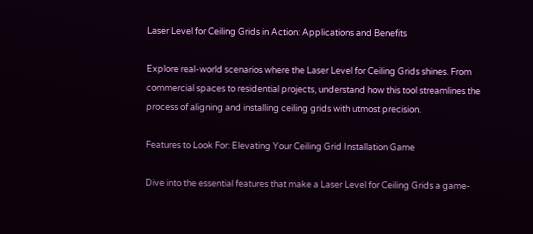Laser Level for Ceiling Grids in Action: Applications and Benefits

Explore real-world scenarios where the Laser Level for Ceiling Grids shines. From commercial spaces to residential projects, understand how this tool streamlines the process of aligning and installing ceiling grids with utmost precision.

Features to Look For: Elevating Your Ceiling Grid Installation Game

Dive into the essential features that make a Laser Level for Ceiling Grids a game-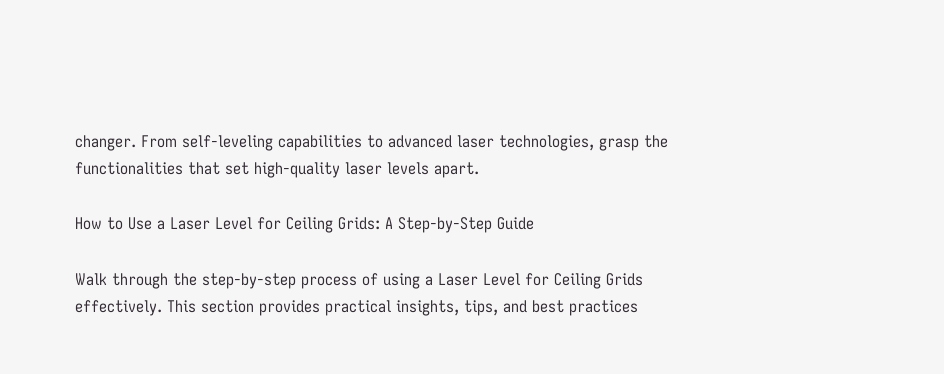changer. From self-leveling capabilities to advanced laser technologies, grasp the functionalities that set high-quality laser levels apart.

How to Use a Laser Level for Ceiling Grids: A Step-by-Step Guide

Walk through the step-by-step process of using a Laser Level for Ceiling Grids effectively. This section provides practical insights, tips, and best practices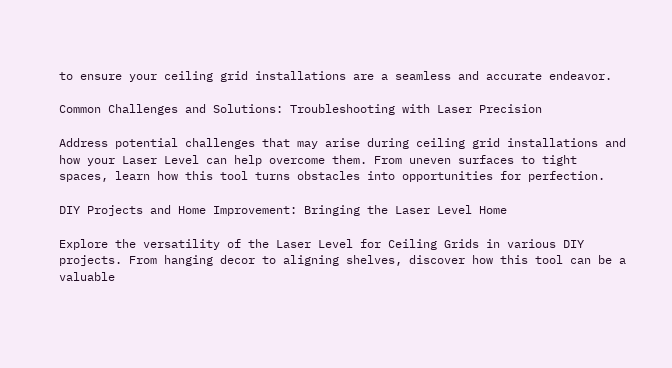to ensure your ceiling grid installations are a seamless and accurate endeavor.

Common Challenges and Solutions: Troubleshooting with Laser Precision

Address potential challenges that may arise during ceiling grid installations and how your Laser Level can help overcome them. From uneven surfaces to tight spaces, learn how this tool turns obstacles into opportunities for perfection.

DIY Projects and Home Improvement: Bringing the Laser Level Home

Explore the versatility of the Laser Level for Ceiling Grids in various DIY projects. From hanging decor to aligning shelves, discover how this tool can be a valuable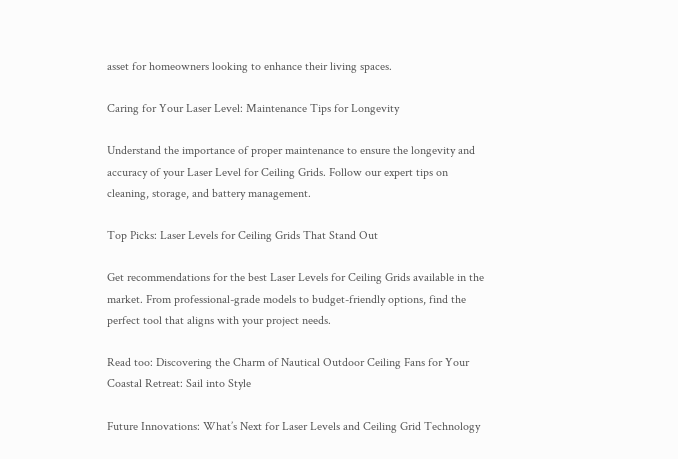asset for homeowners looking to enhance their living spaces.

Caring for Your Laser Level: Maintenance Tips for Longevity

Understand the importance of proper maintenance to ensure the longevity and accuracy of your Laser Level for Ceiling Grids. Follow our expert tips on cleaning, storage, and battery management.

Top Picks: Laser Levels for Ceiling Grids That Stand Out

Get recommendations for the best Laser Levels for Ceiling Grids available in the market. From professional-grade models to budget-friendly options, find the perfect tool that aligns with your project needs.

Read too: Discovering the Charm of Nautical Outdoor Ceiling Fans for Your Coastal Retreat: Sail into Style

Future Innovations: What’s Next for Laser Levels and Ceiling Grid Technology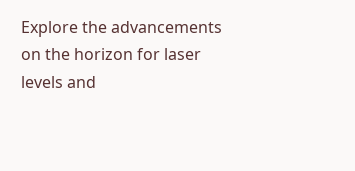Explore the advancements on the horizon for laser levels and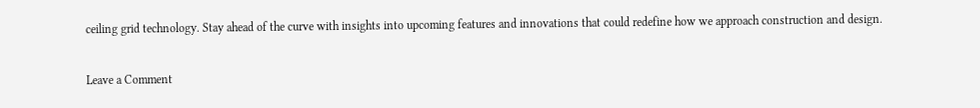ceiling grid technology. Stay ahead of the curve with insights into upcoming features and innovations that could redefine how we approach construction and design.

Leave a Comment